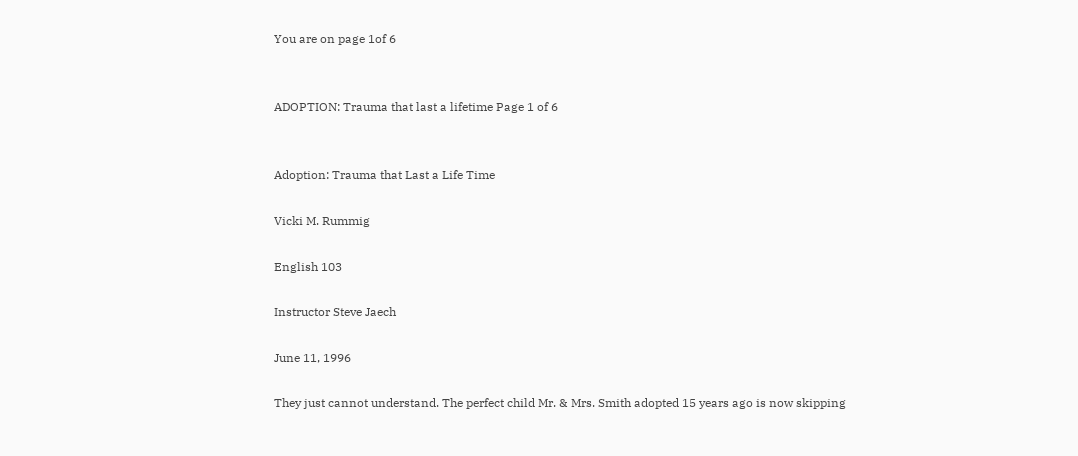You are on page 1of 6


ADOPTION: Trauma that last a lifetime Page 1 of 6


Adoption: Trauma that Last a Life Time

Vicki M. Rummig

English 103

Instructor Steve Jaech

June 11, 1996

They just cannot understand. The perfect child Mr. & Mrs. Smith adopted 15 years ago is now skipping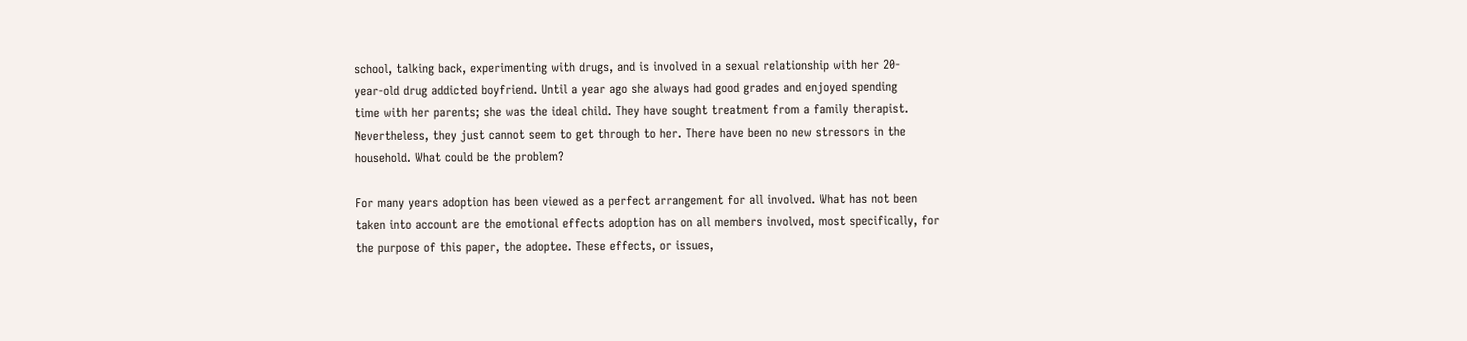school, talking back, experimenting with drugs, and is involved in a sexual relationship with her 20-
year-old drug addicted boyfriend. Until a year ago she always had good grades and enjoyed spending
time with her parents; she was the ideal child. They have sought treatment from a family therapist.
Nevertheless, they just cannot seem to get through to her. There have been no new stressors in the
household. What could be the problem?

For many years adoption has been viewed as a perfect arrangement for all involved. What has not been
taken into account are the emotional effects adoption has on all members involved, most specifically, for
the purpose of this paper, the adoptee. These effects, or issues,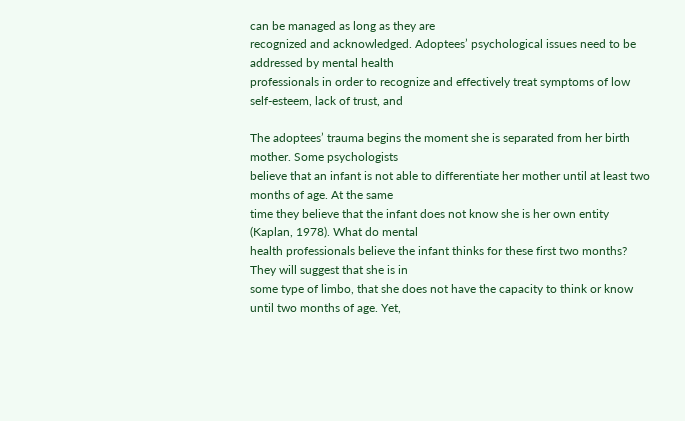can be managed as long as they are
recognized and acknowledged. Adoptees’ psychological issues need to be addressed by mental health
professionals in order to recognize and effectively treat symptoms of low self-esteem, lack of trust, and

The adoptees’ trauma begins the moment she is separated from her birth mother. Some psychologists
believe that an infant is not able to differentiate her mother until at least two months of age. At the same
time they believe that the infant does not know she is her own entity (Kaplan, 1978). What do mental
health professionals believe the infant thinks for these first two months? They will suggest that she is in
some type of limbo, that she does not have the capacity to think or know until two months of age. Yet,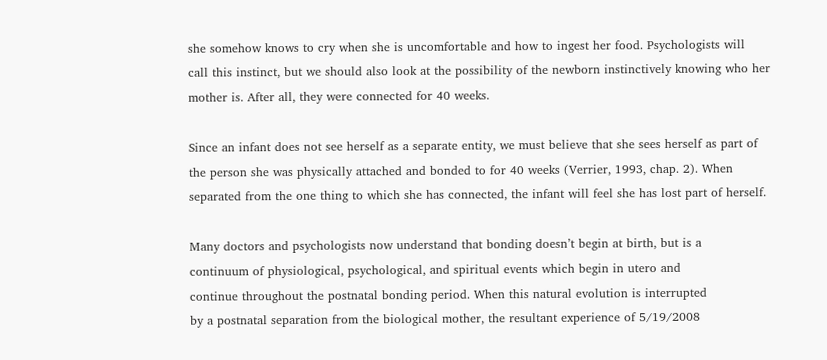she somehow knows to cry when she is uncomfortable and how to ingest her food. Psychologists will
call this instinct, but we should also look at the possibility of the newborn instinctively knowing who her
mother is. After all, they were connected for 40 weeks.

Since an infant does not see herself as a separate entity, we must believe that she sees herself as part of
the person she was physically attached and bonded to for 40 weeks (Verrier, 1993, chap. 2). When
separated from the one thing to which she has connected, the infant will feel she has lost part of herself.

Many doctors and psychologists now understand that bonding doesn’t begin at birth, but is a
continuum of physiological, psychological, and spiritual events which begin in utero and
continue throughout the postnatal bonding period. When this natural evolution is interrupted
by a postnatal separation from the biological mother, the resultant experience of 5/19/2008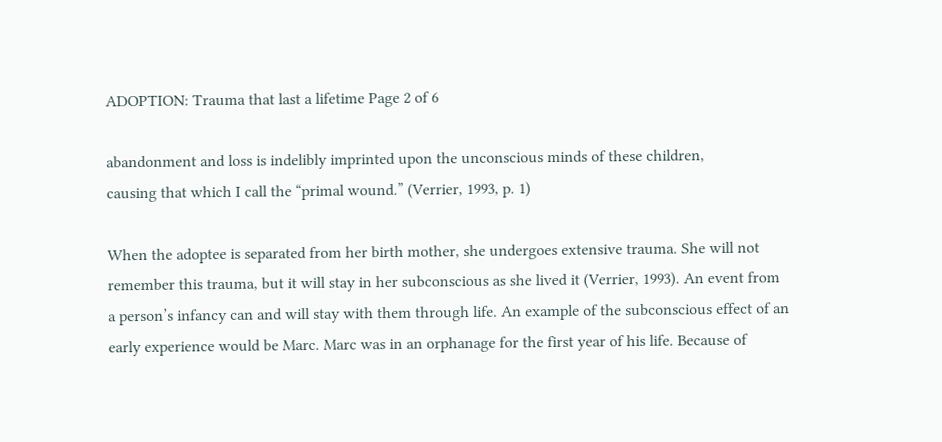ADOPTION: Trauma that last a lifetime Page 2 of 6

abandonment and loss is indelibly imprinted upon the unconscious minds of these children,
causing that which I call the “primal wound.” (Verrier, 1993, p. 1)

When the adoptee is separated from her birth mother, she undergoes extensive trauma. She will not
remember this trauma, but it will stay in her subconscious as she lived it (Verrier, 1993). An event from
a person’s infancy can and will stay with them through life. An example of the subconscious effect of an
early experience would be Marc. Marc was in an orphanage for the first year of his life. Because of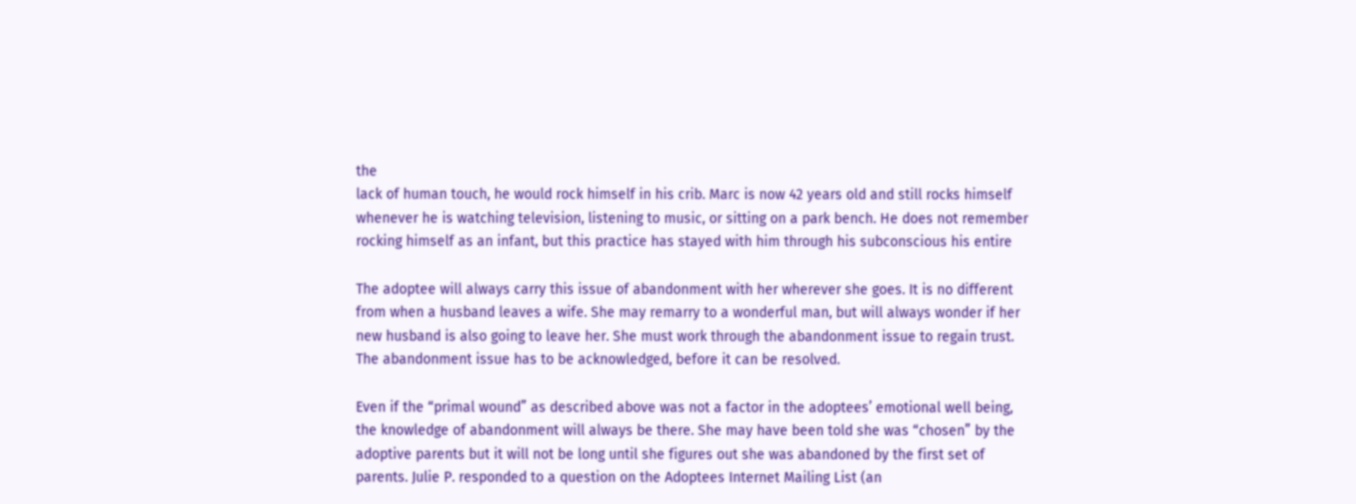the
lack of human touch, he would rock himself in his crib. Marc is now 42 years old and still rocks himself
whenever he is watching television, listening to music, or sitting on a park bench. He does not remember
rocking himself as an infant, but this practice has stayed with him through his subconscious his entire

The adoptee will always carry this issue of abandonment with her wherever she goes. It is no different
from when a husband leaves a wife. She may remarry to a wonderful man, but will always wonder if her
new husband is also going to leave her. She must work through the abandonment issue to regain trust.
The abandonment issue has to be acknowledged, before it can be resolved.

Even if the “primal wound” as described above was not a factor in the adoptees’ emotional well being,
the knowledge of abandonment will always be there. She may have been told she was “chosen” by the
adoptive parents but it will not be long until she figures out she was abandoned by the first set of
parents. Julie P. responded to a question on the Adoptees Internet Mailing List (an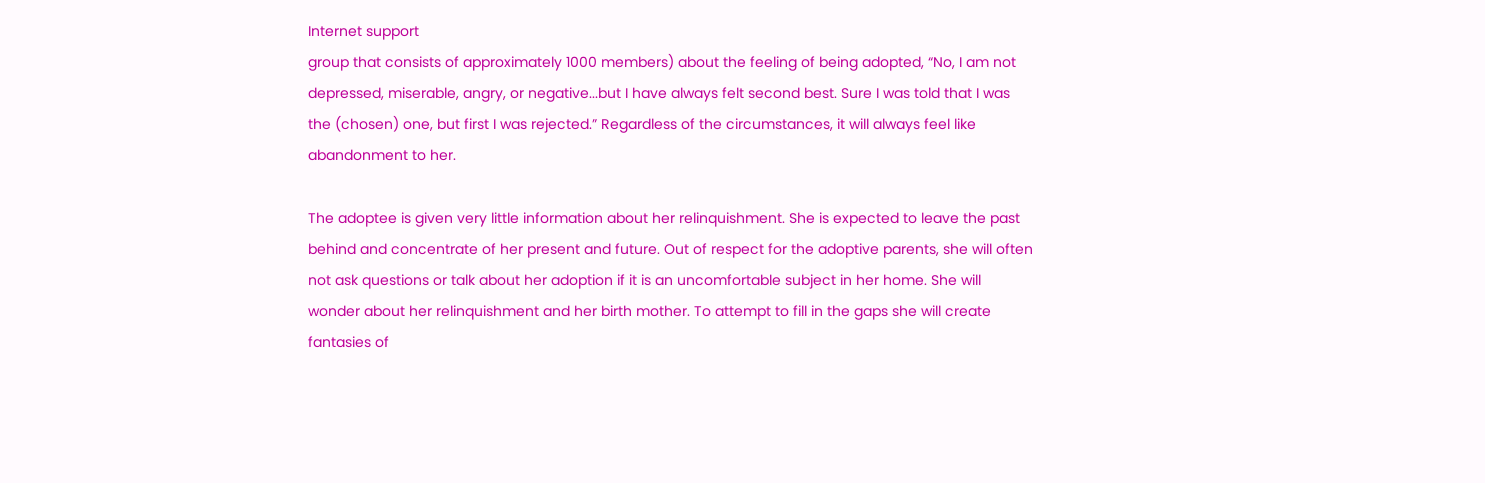Internet support
group that consists of approximately 1000 members) about the feeling of being adopted, “No, I am not
depressed, miserable, angry, or negative...but I have always felt second best. Sure I was told that I was
the (chosen) one, but first I was rejected.” Regardless of the circumstances, it will always feel like
abandonment to her.

The adoptee is given very little information about her relinquishment. She is expected to leave the past
behind and concentrate of her present and future. Out of respect for the adoptive parents, she will often
not ask questions or talk about her adoption if it is an uncomfortable subject in her home. She will
wonder about her relinquishment and her birth mother. To attempt to fill in the gaps she will create
fantasies of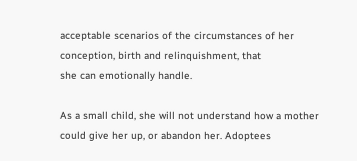acceptable scenarios of the circumstances of her conception, birth and relinquishment, that
she can emotionally handle.

As a small child, she will not understand how a mother could give her up, or abandon her. Adoptees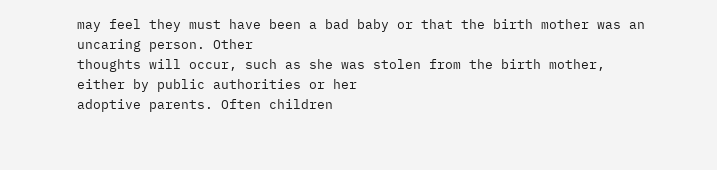may feel they must have been a bad baby or that the birth mother was an uncaring person. Other
thoughts will occur, such as she was stolen from the birth mother, either by public authorities or her
adoptive parents. Often children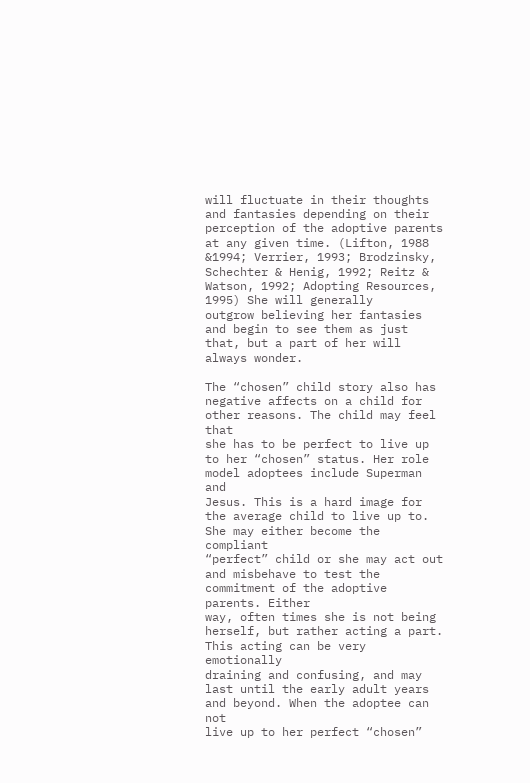will fluctuate in their thoughts and fantasies depending on their
perception of the adoptive parents at any given time. (Lifton, 1988 &1994; Verrier, 1993; Brodzinsky,
Schechter & Henig, 1992; Reitz & Watson, 1992; Adopting Resources, 1995) She will generally
outgrow believing her fantasies and begin to see them as just that, but a part of her will always wonder.

The “chosen” child story also has negative affects on a child for other reasons. The child may feel that
she has to be perfect to live up to her “chosen” status. Her role model adoptees include Superman and
Jesus. This is a hard image for the average child to live up to. She may either become the compliant
“perfect” child or she may act out and misbehave to test the commitment of the adoptive parents. Either
way, often times she is not being herself, but rather acting a part. This acting can be very emotionally
draining and confusing, and may last until the early adult years and beyond. When the adoptee can not
live up to her perfect “chosen”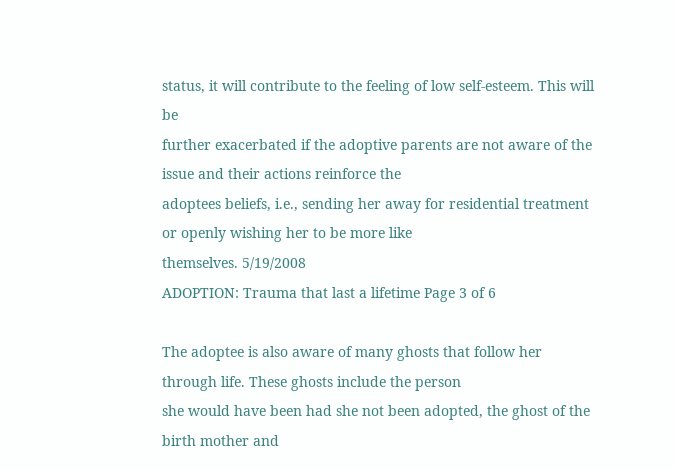status, it will contribute to the feeling of low self-esteem. This will be
further exacerbated if the adoptive parents are not aware of the issue and their actions reinforce the
adoptees beliefs, i.e., sending her away for residential treatment or openly wishing her to be more like
themselves. 5/19/2008
ADOPTION: Trauma that last a lifetime Page 3 of 6

The adoptee is also aware of many ghosts that follow her through life. These ghosts include the person
she would have been had she not been adopted, the ghost of the birth mother and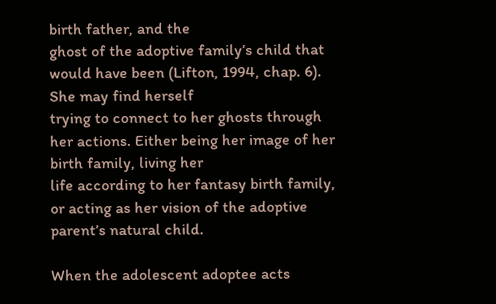birth father, and the
ghost of the adoptive family’s child that would have been (Lifton, 1994, chap. 6). She may find herself
trying to connect to her ghosts through her actions. Either being her image of her birth family, living her
life according to her fantasy birth family, or acting as her vision of the adoptive parent’s natural child.

When the adolescent adoptee acts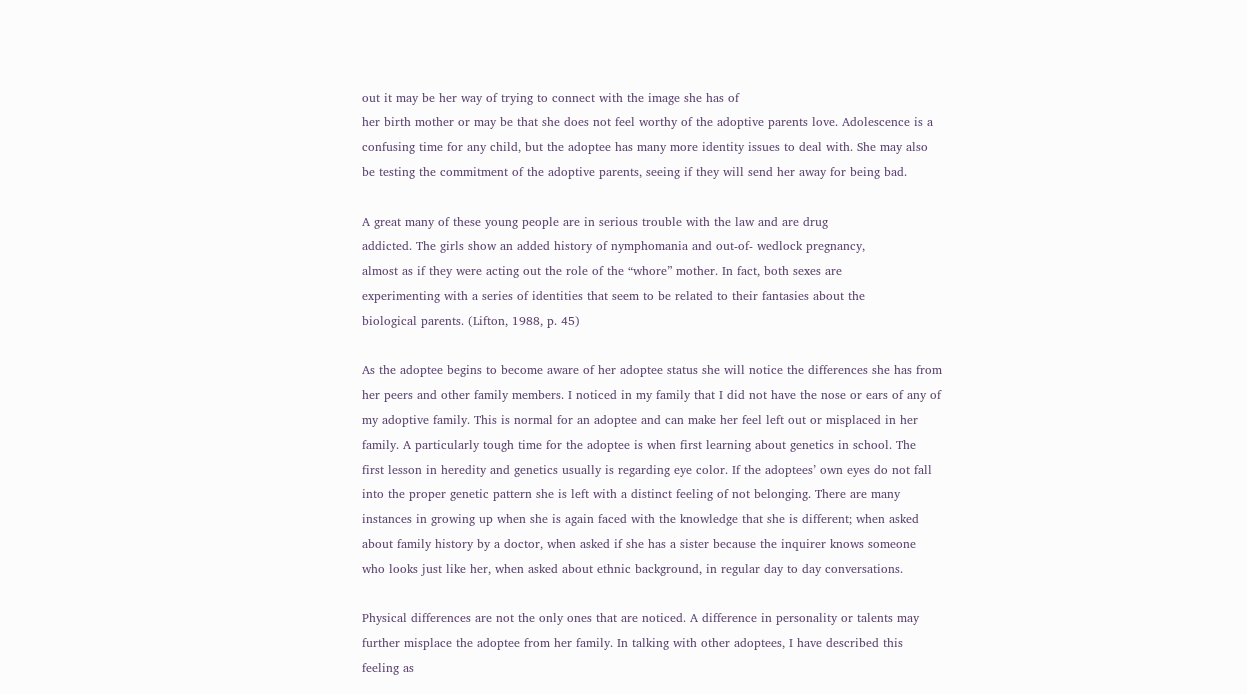out it may be her way of trying to connect with the image she has of
her birth mother or may be that she does not feel worthy of the adoptive parents love. Adolescence is a
confusing time for any child, but the adoptee has many more identity issues to deal with. She may also
be testing the commitment of the adoptive parents, seeing if they will send her away for being bad.

A great many of these young people are in serious trouble with the law and are drug
addicted. The girls show an added history of nymphomania and out-of- wedlock pregnancy,
almost as if they were acting out the role of the “whore” mother. In fact, both sexes are
experimenting with a series of identities that seem to be related to their fantasies about the
biological parents. (Lifton, 1988, p. 45)

As the adoptee begins to become aware of her adoptee status she will notice the differences she has from
her peers and other family members. I noticed in my family that I did not have the nose or ears of any of
my adoptive family. This is normal for an adoptee and can make her feel left out or misplaced in her
family. A particularly tough time for the adoptee is when first learning about genetics in school. The
first lesson in heredity and genetics usually is regarding eye color. If the adoptees’ own eyes do not fall
into the proper genetic pattern she is left with a distinct feeling of not belonging. There are many
instances in growing up when she is again faced with the knowledge that she is different; when asked
about family history by a doctor, when asked if she has a sister because the inquirer knows someone
who looks just like her, when asked about ethnic background, in regular day to day conversations.

Physical differences are not the only ones that are noticed. A difference in personality or talents may
further misplace the adoptee from her family. In talking with other adoptees, I have described this
feeling as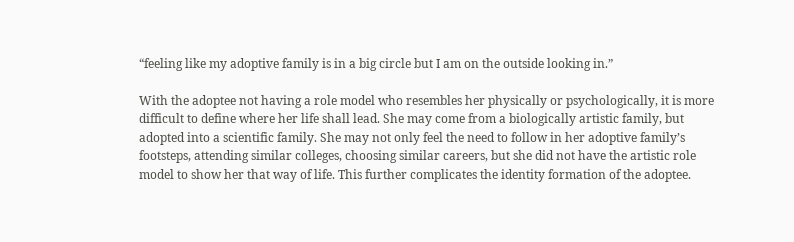“feeling like my adoptive family is in a big circle but I am on the outside looking in.”

With the adoptee not having a role model who resembles her physically or psychologically, it is more
difficult to define where her life shall lead. She may come from a biologically artistic family, but
adopted into a scientific family. She may not only feel the need to follow in her adoptive family’s
footsteps, attending similar colleges, choosing similar careers, but she did not have the artistic role
model to show her that way of life. This further complicates the identity formation of the adoptee.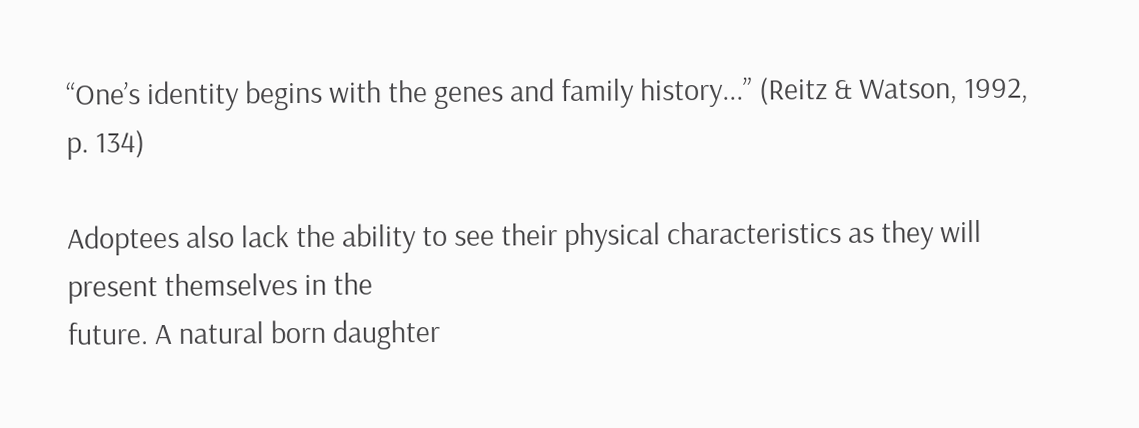“One’s identity begins with the genes and family history...” (Reitz & Watson, 1992, p. 134)

Adoptees also lack the ability to see their physical characteristics as they will present themselves in the
future. A natural born daughter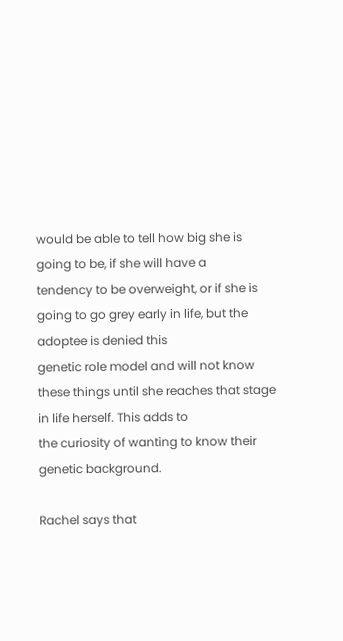would be able to tell how big she is going to be, if she will have a
tendency to be overweight, or if she is going to go grey early in life, but the adoptee is denied this
genetic role model and will not know these things until she reaches that stage in life herself. This adds to
the curiosity of wanting to know their genetic background.

Rachel says that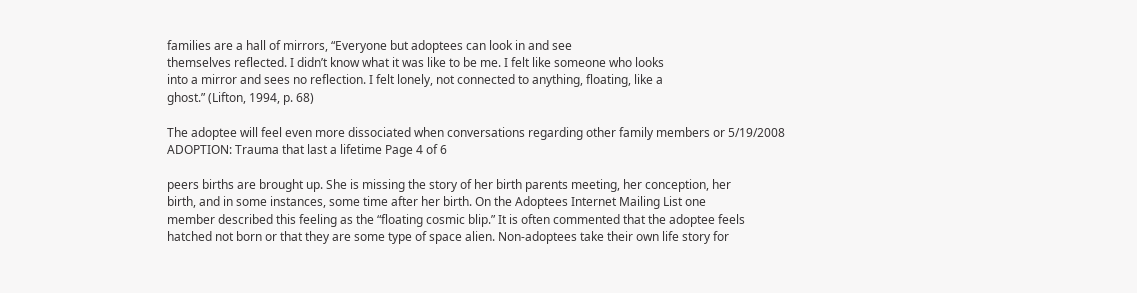families are a hall of mirrors, “Everyone but adoptees can look in and see
themselves reflected. I didn’t know what it was like to be me. I felt like someone who looks
into a mirror and sees no reflection. I felt lonely, not connected to anything, floating, like a
ghost.” (Lifton, 1994, p. 68)

The adoptee will feel even more dissociated when conversations regarding other family members or 5/19/2008
ADOPTION: Trauma that last a lifetime Page 4 of 6

peers births are brought up. She is missing the story of her birth parents meeting, her conception, her
birth, and in some instances, some time after her birth. On the Adoptees Internet Mailing List one
member described this feeling as the “floating cosmic blip.” It is often commented that the adoptee feels
hatched not born or that they are some type of space alien. Non-adoptees take their own life story for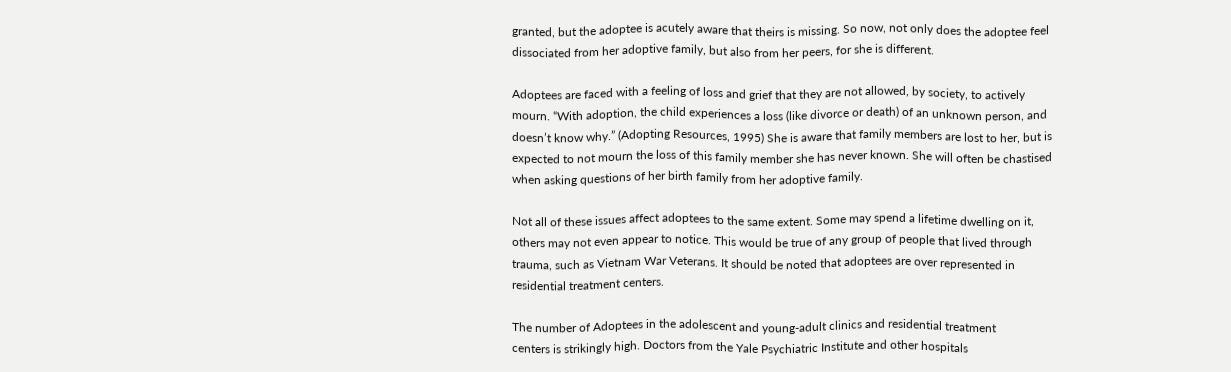granted, but the adoptee is acutely aware that theirs is missing. So now, not only does the adoptee feel
dissociated from her adoptive family, but also from her peers, for she is different.

Adoptees are faced with a feeling of loss and grief that they are not allowed, by society, to actively
mourn. “With adoption, the child experiences a loss (like divorce or death) of an unknown person, and
doesn’t know why.” (Adopting Resources, 1995) She is aware that family members are lost to her, but is
expected to not mourn the loss of this family member she has never known. She will often be chastised
when asking questions of her birth family from her adoptive family.

Not all of these issues affect adoptees to the same extent. Some may spend a lifetime dwelling on it,
others may not even appear to notice. This would be true of any group of people that lived through
trauma, such as Vietnam War Veterans. It should be noted that adoptees are over represented in
residential treatment centers.

The number of Adoptees in the adolescent and young-adult clinics and residential treatment
centers is strikingly high. Doctors from the Yale Psychiatric Institute and other hospitals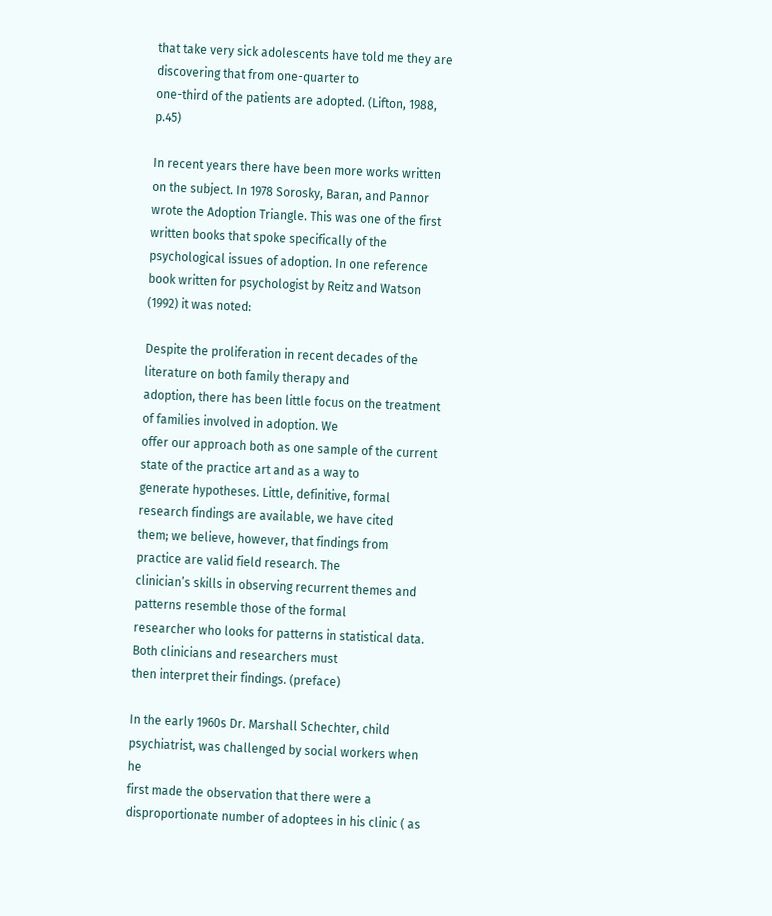that take very sick adolescents have told me they are discovering that from one-quarter to
one-third of the patients are adopted. (Lifton, 1988, p.45)

In recent years there have been more works written on the subject. In 1978 Sorosky, Baran, and Pannor
wrote the Adoption Triangle. This was one of the first written books that spoke specifically of the
psychological issues of adoption. In one reference book written for psychologist by Reitz and Watson
(1992) it was noted:

Despite the proliferation in recent decades of the literature on both family therapy and
adoption, there has been little focus on the treatment of families involved in adoption. We
offer our approach both as one sample of the current state of the practice art and as a way to
generate hypotheses. Little, definitive, formal research findings are available, we have cited
them; we believe, however, that findings from practice are valid field research. The
clinician’s skills in observing recurrent themes and patterns resemble those of the formal
researcher who looks for patterns in statistical data. Both clinicians and researchers must
then interpret their findings. (preface)

In the early 1960s Dr. Marshall Schechter, child psychiatrist, was challenged by social workers when he
first made the observation that there were a disproportionate number of adoptees in his clinic ( as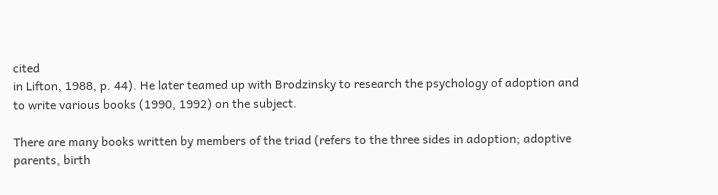cited
in Lifton, 1988, p. 44). He later teamed up with Brodzinsky to research the psychology of adoption and
to write various books (1990, 1992) on the subject.

There are many books written by members of the triad (refers to the three sides in adoption; adoptive
parents, birth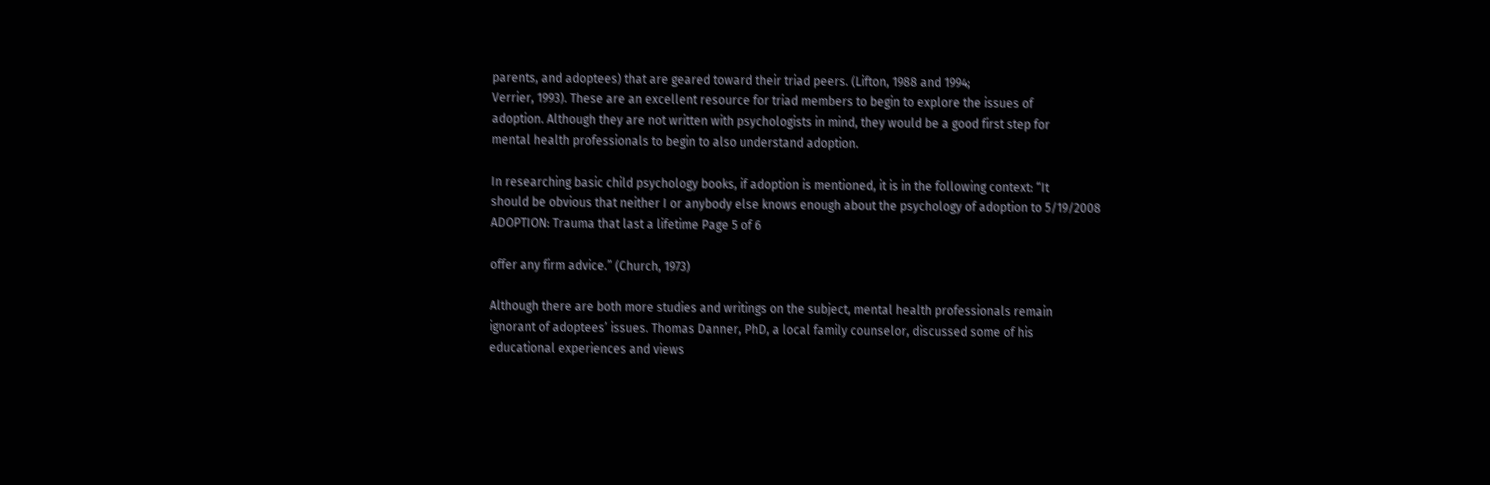parents, and adoptees) that are geared toward their triad peers. (Lifton, 1988 and 1994;
Verrier, 1993). These are an excellent resource for triad members to begin to explore the issues of
adoption. Although they are not written with psychologists in mind, they would be a good first step for
mental health professionals to begin to also understand adoption.

In researching basic child psychology books, if adoption is mentioned, it is in the following context: “It
should be obvious that neither I or anybody else knows enough about the psychology of adoption to 5/19/2008
ADOPTION: Trauma that last a lifetime Page 5 of 6

offer any firm advice.” (Church, 1973)

Although there are both more studies and writings on the subject, mental health professionals remain
ignorant of adoptees’ issues. Thomas Danner, PhD, a local family counselor, discussed some of his
educational experiences and views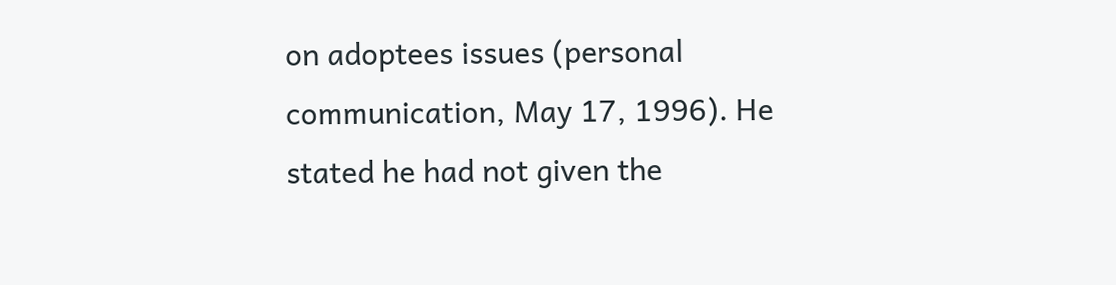on adoptees issues (personal communication, May 17, 1996). He
stated he had not given the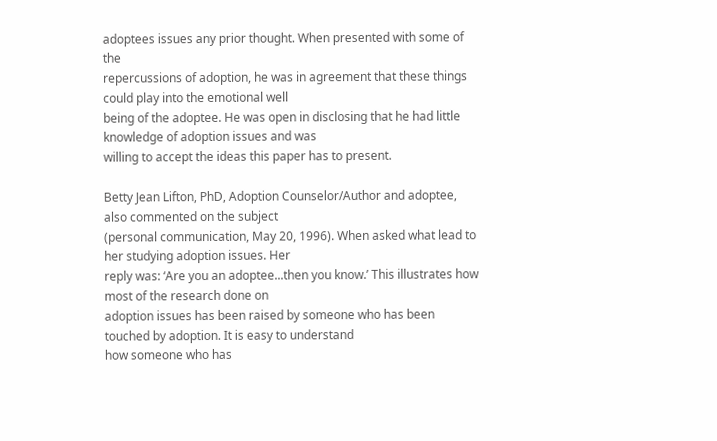adoptees issues any prior thought. When presented with some of the
repercussions of adoption, he was in agreement that these things could play into the emotional well
being of the adoptee. He was open in disclosing that he had little knowledge of adoption issues and was
willing to accept the ideas this paper has to present.

Betty Jean Lifton, PhD, Adoption Counselor/Author and adoptee, also commented on the subject
(personal communication, May 20, 1996). When asked what lead to her studying adoption issues. Her
reply was: ‘Are you an adoptee...then you know.’ This illustrates how most of the research done on
adoption issues has been raised by someone who has been touched by adoption. It is easy to understand
how someone who has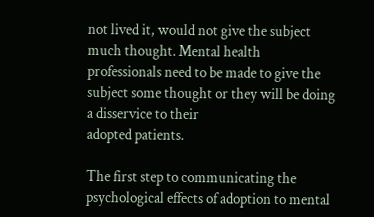not lived it, would not give the subject much thought. Mental health
professionals need to be made to give the subject some thought or they will be doing a disservice to their
adopted patients.

The first step to communicating the psychological effects of adoption to mental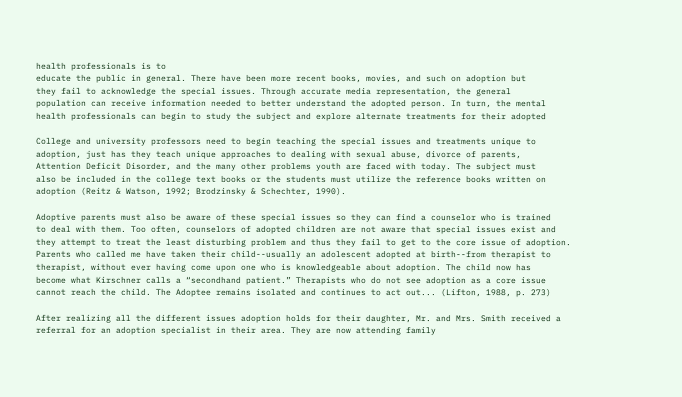health professionals is to
educate the public in general. There have been more recent books, movies, and such on adoption but
they fail to acknowledge the special issues. Through accurate media representation, the general
population can receive information needed to better understand the adopted person. In turn, the mental
health professionals can begin to study the subject and explore alternate treatments for their adopted

College and university professors need to begin teaching the special issues and treatments unique to
adoption, just has they teach unique approaches to dealing with sexual abuse, divorce of parents,
Attention Deficit Disorder, and the many other problems youth are faced with today. The subject must
also be included in the college text books or the students must utilize the reference books written on
adoption (Reitz & Watson, 1992; Brodzinsky & Schechter, 1990).

Adoptive parents must also be aware of these special issues so they can find a counselor who is trained
to deal with them. Too often, counselors of adopted children are not aware that special issues exist and
they attempt to treat the least disturbing problem and thus they fail to get to the core issue of adoption.
Parents who called me have taken their child--usually an adolescent adopted at birth--from therapist to
therapist, without ever having come upon one who is knowledgeable about adoption. The child now has
become what Kirschner calls a “secondhand patient.” Therapists who do not see adoption as a core issue
cannot reach the child. The Adoptee remains isolated and continues to act out... (Lifton, 1988, p. 273)

After realizing all the different issues adoption holds for their daughter, Mr. and Mrs. Smith received a
referral for an adoption specialist in their area. They are now attending family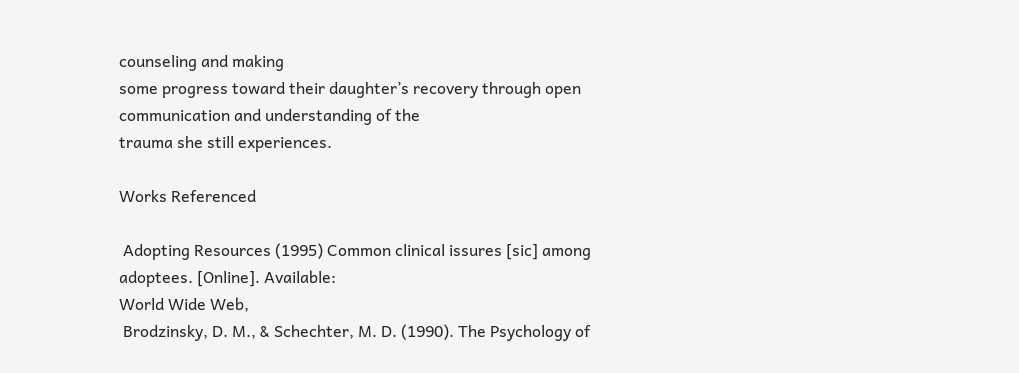counseling and making
some progress toward their daughter’s recovery through open communication and understanding of the
trauma she still experiences.

Works Referenced

 Adopting Resources (1995) Common clinical issures [sic] among adoptees. [Online]. Available:
World Wide Web,
 Brodzinsky, D. M., & Schechter, M. D. (1990). The Psychology of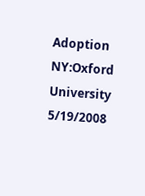Adoption NY:Oxford University 5/19/2008